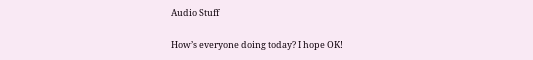Audio Stuff

How’s everyone doing today? I hope OK!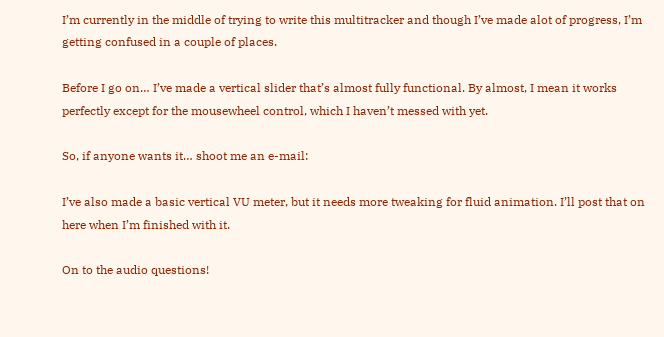I’m currently in the middle of trying to write this multitracker and though I’ve made alot of progress, I’m getting confused in a couple of places.

Before I go on… I’ve made a vertical slider that’s almost fully functional. By almost, I mean it works perfectly except for the mousewheel control, which I haven’t messed with yet.

So, if anyone wants it… shoot me an e-mail:

I’ve also made a basic vertical VU meter, but it needs more tweaking for fluid animation. I’ll post that on here when I’m finished with it.

On to the audio questions!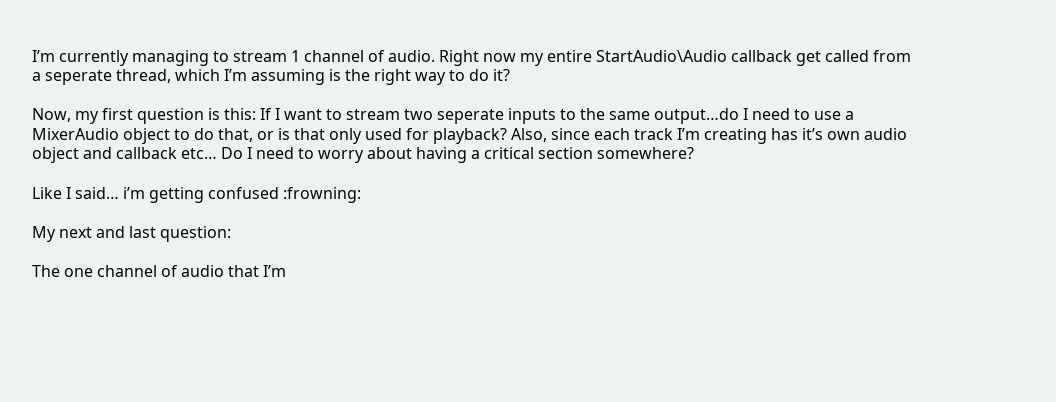I’m currently managing to stream 1 channel of audio. Right now my entire StartAudio\Audio callback get called from a seperate thread, which I’m assuming is the right way to do it?

Now, my first question is this: If I want to stream two seperate inputs to the same output…do I need to use a MixerAudio object to do that, or is that only used for playback? Also, since each track I’m creating has it’s own audio object and callback etc… Do I need to worry about having a critical section somewhere?

Like I said… i’m getting confused :frowning:

My next and last question:

The one channel of audio that I’m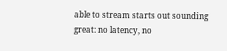able to stream starts out sounding great: no latency, no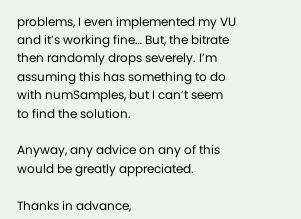problems, I even implemented my VU and it’s working fine… But, the bitrate then randomly drops severely. I’m assuming this has something to do with numSamples, but I can’t seem to find the solution.

Anyway, any advice on any of this would be greatly appreciated.

Thanks in advance,